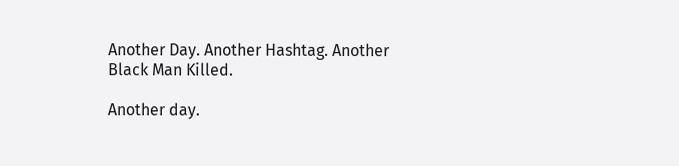Another Day. Another Hashtag. Another Black Man Killed.

Another day.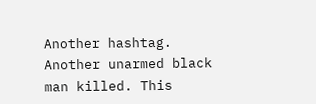Another hashtag. Another unarmed black man killed. This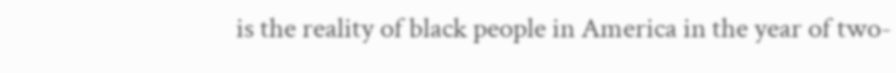is the reality of black people in America in the year of two-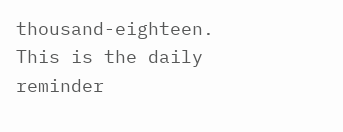thousand-eighteen. This is the daily reminder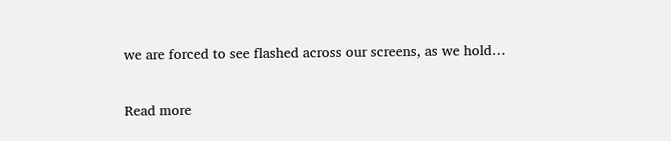we are forced to see flashed across our screens, as we hold…

Read more